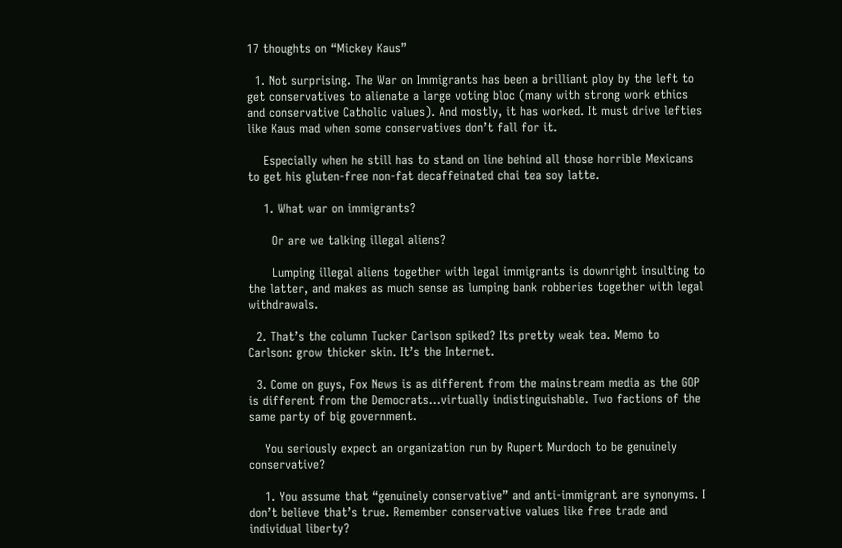17 thoughts on “Mickey Kaus”

  1. Not surprising. The War on Immigrants has been a brilliant ploy by the left to get conservatives to alienate a large voting bloc (many with strong work ethics and conservative Catholic values). And mostly, it has worked. It must drive lefties like Kaus mad when some conservatives don’t fall for it.

    Especially when he still has to stand on line behind all those horrible Mexicans to get his gluten-free non-fat decaffeinated chai tea soy latte.

    1. What war on immigrants?

      Or are we talking illegal aliens?

      Lumping illegal aliens together with legal immigrants is downright insulting to the latter, and makes as much sense as lumping bank robberies together with legal withdrawals.

  2. That’s the column Tucker Carlson spiked? Its pretty weak tea. Memo to Carlson: grow thicker skin. It’s the Internet.

  3. Come on guys, Fox News is as different from the mainstream media as the GOP is different from the Democrats…virtually indistinguishable. Two factions of the same party of big government.

    You seriously expect an organization run by Rupert Murdoch to be genuinely conservative?

    1. You assume that “genuinely conservative” and anti-immigrant are synonyms. I don’t believe that’s true. Remember conservative values like free trade and individual liberty?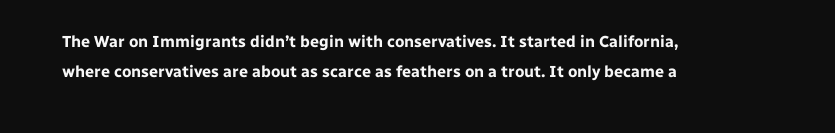The War on Immigrants didn’t begin with conservatives. It started in California, where conservatives are about as scarce as feathers on a trout. It only became a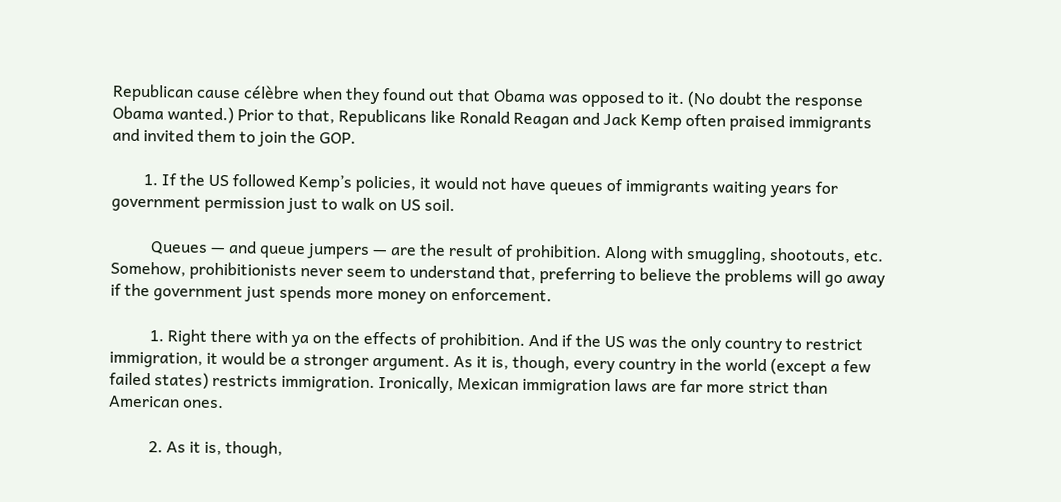Republican cause célèbre when they found out that Obama was opposed to it. (No doubt the response Obama wanted.) Prior to that, Republicans like Ronald Reagan and Jack Kemp often praised immigrants and invited them to join the GOP.

        1. If the US followed Kemp’s policies, it would not have queues of immigrants waiting years for government permission just to walk on US soil.

          Queues — and queue jumpers — are the result of prohibition. Along with smuggling, shootouts, etc. Somehow, prohibitionists never seem to understand that, preferring to believe the problems will go away if the government just spends more money on enforcement.

          1. Right there with ya on the effects of prohibition. And if the US was the only country to restrict immigration, it would be a stronger argument. As it is, though, every country in the world (except a few failed states) restricts immigration. Ironically, Mexican immigration laws are far more strict than American ones.

          2. As it is, though,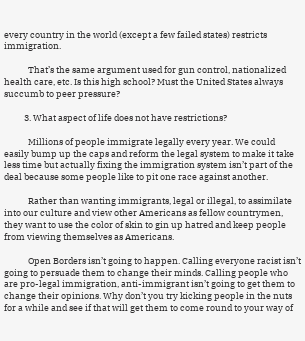every country in the world (except a few failed states) restricts immigration.

            That’s the same argument used for gun control, nationalized health care, etc. Is this high school? Must the United States always succumb to peer pressure?

          3. What aspect of life does not have restrictions?

            Millions of people immigrate legally every year. We could easily bump up the caps and reform the legal system to make it take less time but actually fixing the immigration system isn’t part of the deal because some people like to pit one race against another.

            Rather than wanting immigrants, legal or illegal, to assimilate into our culture and view other Americans as fellow countrymen, they want to use the color of skin to gin up hatred and keep people from viewing themselves as Americans.

            Open Borders isn’t going to happen. Calling everyone racist isn’t going to persuade them to change their minds. Calling people who are pro-legal immigration, anti-immigrant isn’t going to get them to change their opinions. Why don’t you try kicking people in the nuts for a while and see if that will get them to come round to your way of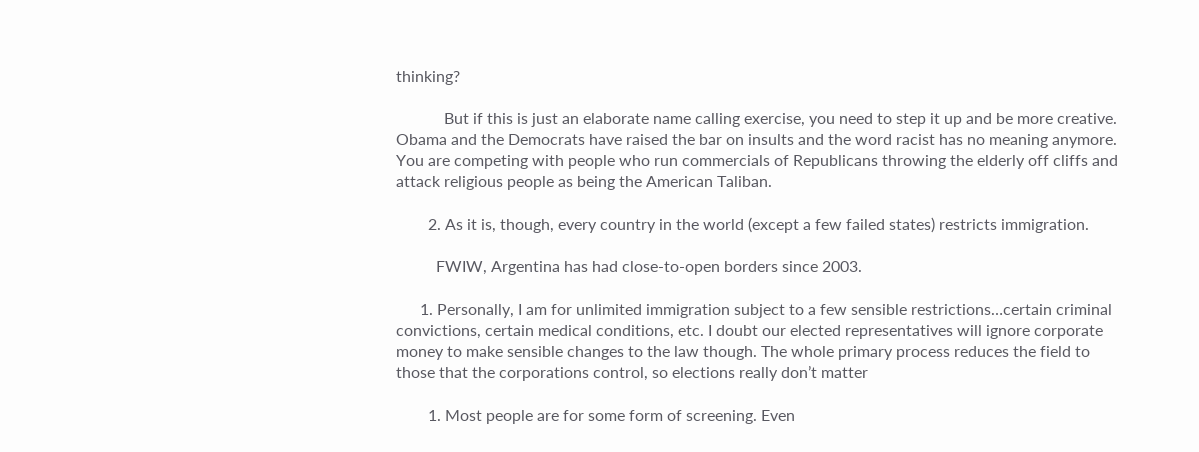thinking?

            But if this is just an elaborate name calling exercise, you need to step it up and be more creative. Obama and the Democrats have raised the bar on insults and the word racist has no meaning anymore. You are competing with people who run commercials of Republicans throwing the elderly off cliffs and attack religious people as being the American Taliban.

        2. As it is, though, every country in the world (except a few failed states) restricts immigration.

          FWIW, Argentina has had close-to-open borders since 2003.

      1. Personally, I am for unlimited immigration subject to a few sensible restrictions…certain criminal convictions, certain medical conditions, etc. I doubt our elected representatives will ignore corporate money to make sensible changes to the law though. The whole primary process reduces the field to those that the corporations control, so elections really don’t matter

        1. Most people are for some form of screening. Even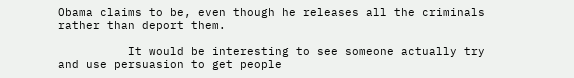Obama claims to be, even though he releases all the criminals rather than deport them.

          It would be interesting to see someone actually try and use persuasion to get people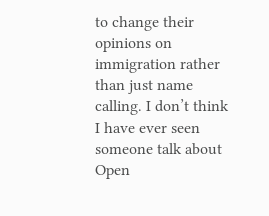to change their opinions on immigration rather than just name calling. I don’t think I have ever seen someone talk about Open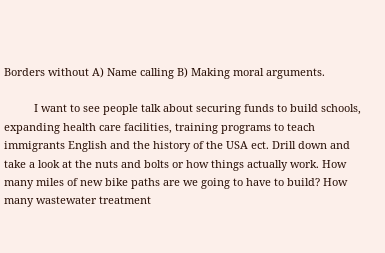Borders without A) Name calling B) Making moral arguments.

          I want to see people talk about securing funds to build schools, expanding health care facilities, training programs to teach immigrants English and the history of the USA ect. Drill down and take a look at the nuts and bolts or how things actually work. How many miles of new bike paths are we going to have to build? How many wastewater treatment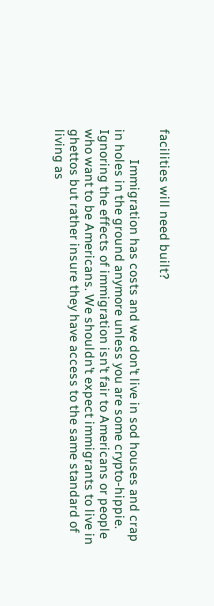facilities will need built?

          Immigration has costs and we don’t live in sod houses and crap in holes in the ground anymore unless you are some crypto-hippie. Ignoring the effects of immigration isn’t fair to Americans or people who want to be Americans. We shouldn’t expect immigrants to live in ghettos but rather insure they have access to the same standard of living as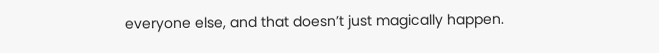everyone else, and that doesn’t just magically happen.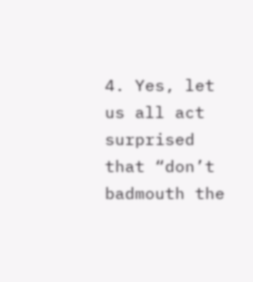4. Yes, let us all act surprised that “don’t badmouth the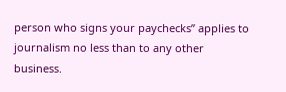person who signs your paychecks” applies to journalism no less than to any other business.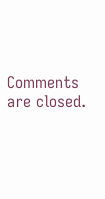Comments are closed.